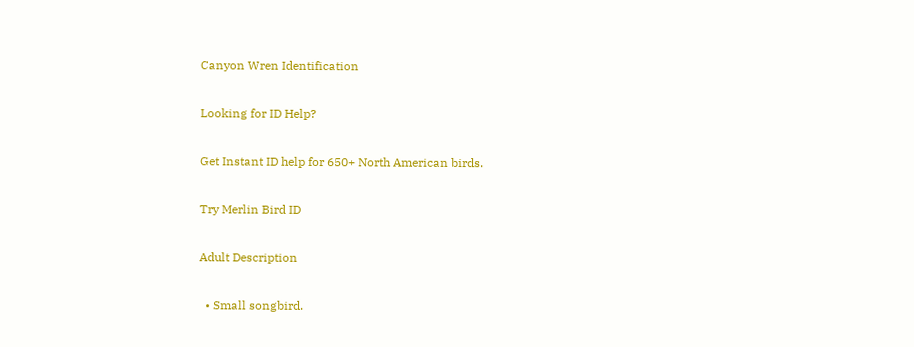Canyon Wren Identification

Looking for ID Help?

Get Instant ID help for 650+ North American birds.

Try Merlin Bird ID

Adult Description

  • Small songbird.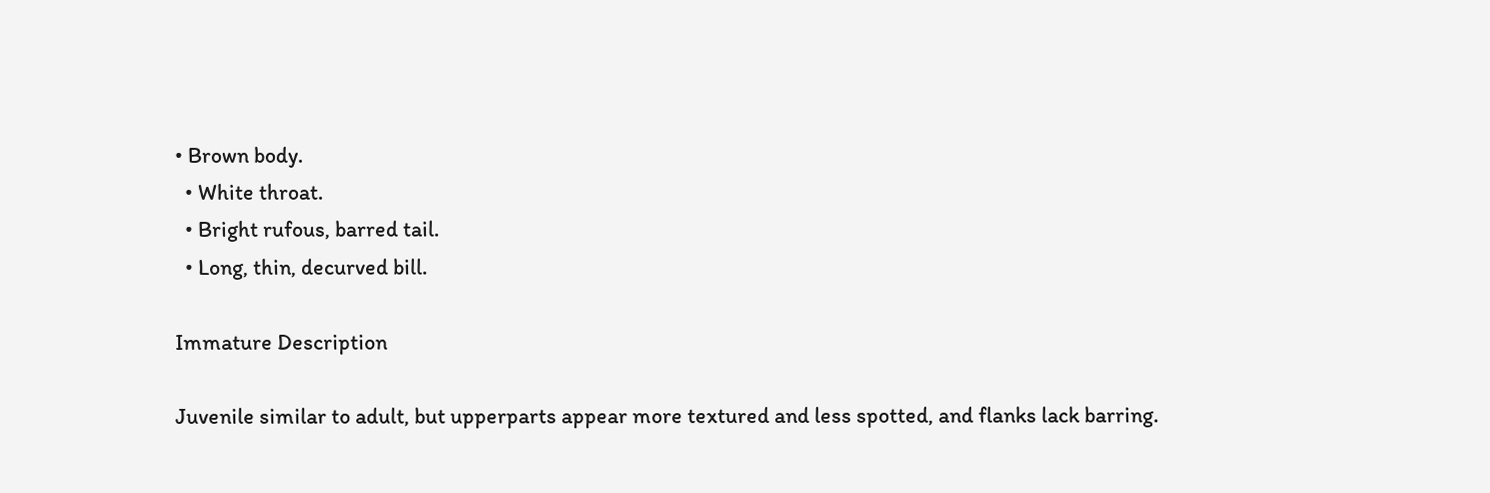• Brown body.
  • White throat.
  • Bright rufous, barred tail.
  • Long, thin, decurved bill.

Immature Description

Juvenile similar to adult, but upperparts appear more textured and less spotted, and flanks lack barring.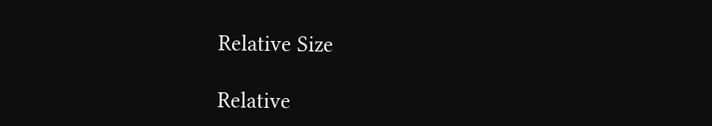Relative Size

Relative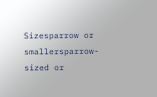Sizesparrow or smallersparrow-sized or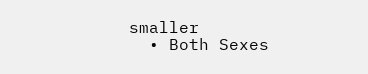smaller
  • Both Sexes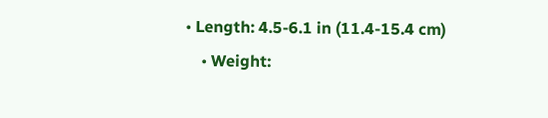• Length: 4.5-6.1 in (11.4-15.4 cm)
    • Weight: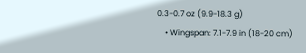0.3-0.7 oz (9.9-18.3 g)
    • Wingspan: 7.1-7.9 in (18-20 cm)